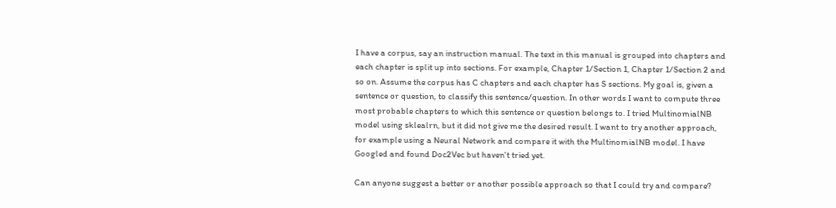I have a corpus, say an instruction manual. The text in this manual is grouped into chapters and each chapter is split up into sections. For example, Chapter 1/Section 1, Chapter 1/Section 2 and so on. Assume the corpus has C chapters and each chapter has S sections. My goal is, given a sentence or question, to classify this sentence/question. In other words I want to compute three most probable chapters to which this sentence or question belongs to. I tried MultinomialNB model using sklealrn, but it did not give me the desired result. I want to try another approach, for example using a Neural Network and compare it with the MultinomialNB model. I have Googled and found Doc2Vec but haven't tried yet.

Can anyone suggest a better or another possible approach so that I could try and compare?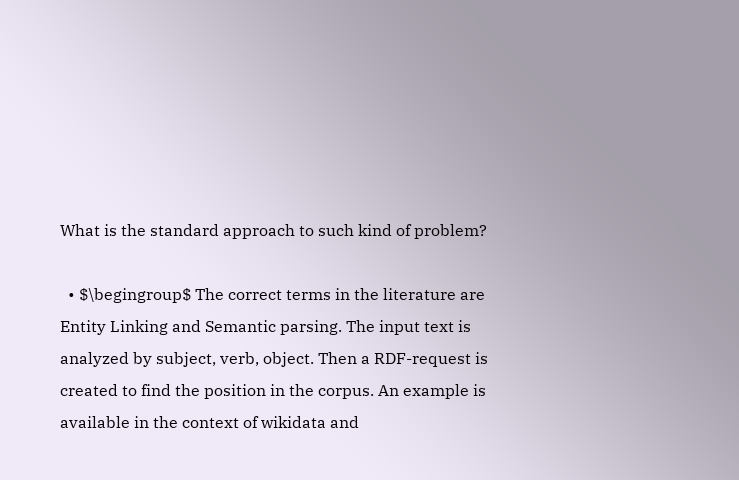What is the standard approach to such kind of problem?

  • $\begingroup$ The correct terms in the literature are Entity Linking and Semantic parsing. The input text is analyzed by subject, verb, object. Then a RDF-request is created to find the position in the corpus. An example is available in the context of wikidata and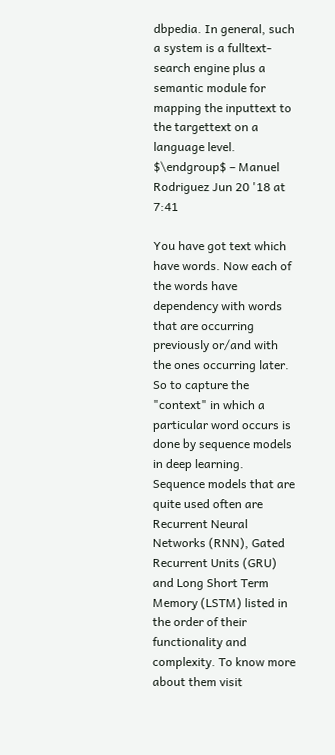dbpedia. In general, such a system is a fulltext-search engine plus a semantic module for mapping the inputtext to the targettext on a language level. $\endgroup$ – Manuel Rodriguez Jun 20 '18 at 7:41

You have got text which have words. Now each of the words have dependency with words that are occurring previously or/and with the ones occurring later. So to capture the "context" in which a particular word occurs is done by sequence models in deep learning. Sequence models that are quite used often are Recurrent Neural Networks (RNN), Gated Recurrent Units (GRU) and Long Short Term Memory (LSTM) listed in the order of their functionality and complexity. To know more about them visit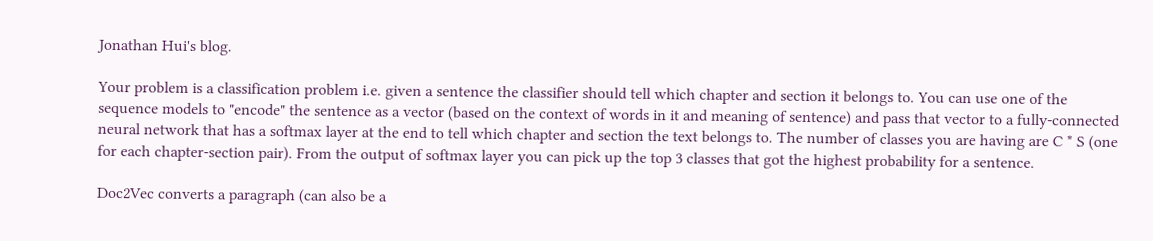Jonathan Hui's blog.

Your problem is a classification problem i.e. given a sentence the classifier should tell which chapter and section it belongs to. You can use one of the sequence models to "encode" the sentence as a vector (based on the context of words in it and meaning of sentence) and pass that vector to a fully-connected neural network that has a softmax layer at the end to tell which chapter and section the text belongs to. The number of classes you are having are C * S (one for each chapter-section pair). From the output of softmax layer you can pick up the top 3 classes that got the highest probability for a sentence.

Doc2Vec converts a paragraph (can also be a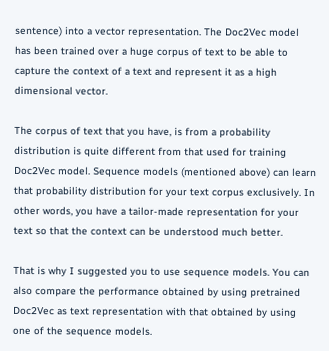sentence) into a vector representation. The Doc2Vec model has been trained over a huge corpus of text to be able to capture the context of a text and represent it as a high dimensional vector.

The corpus of text that you have, is from a probability distribution is quite different from that used for training Doc2Vec model. Sequence models (mentioned above) can learn that probability distribution for your text corpus exclusively. In other words, you have a tailor-made representation for your text so that the context can be understood much better.

That is why I suggested you to use sequence models. You can also compare the performance obtained by using pretrained Doc2Vec as text representation with that obtained by using one of the sequence models.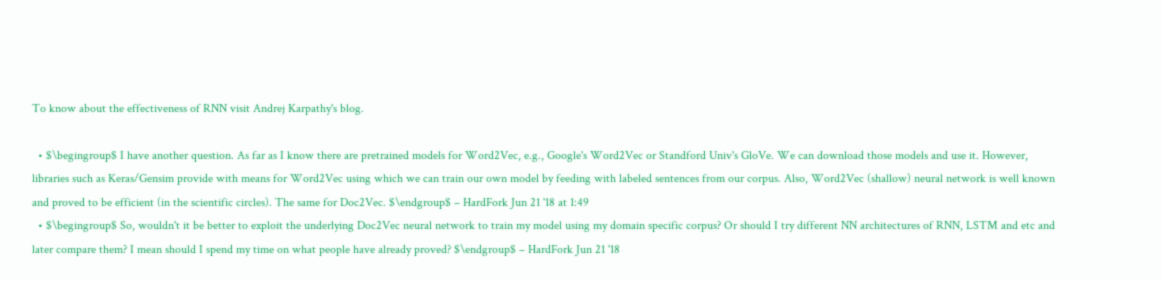To know about the effectiveness of RNN visit Andrej Karpathy's blog.

  • $\begingroup$ I have another question. As far as I know there are pretrained models for Word2Vec, e.g., Google's Word2Vec or Standford Univ's GloVe. We can download those models and use it. However, libraries such as Keras/Gensim provide with means for Word2Vec using which we can train our own model by feeding with labeled sentences from our corpus. Also, Word2Vec (shallow) neural network is well known and proved to be efficient (in the scientific circles). The same for Doc2Vec. $\endgroup$ – HardFork Jun 21 '18 at 1:49
  • $\begingroup$ So, wouldn't it be better to exploit the underlying Doc2Vec neural network to train my model using my domain specific corpus? Or should I try different NN architectures of RNN, LSTM and etc and later compare them? I mean should I spend my time on what people have already proved? $\endgroup$ – HardFork Jun 21 '18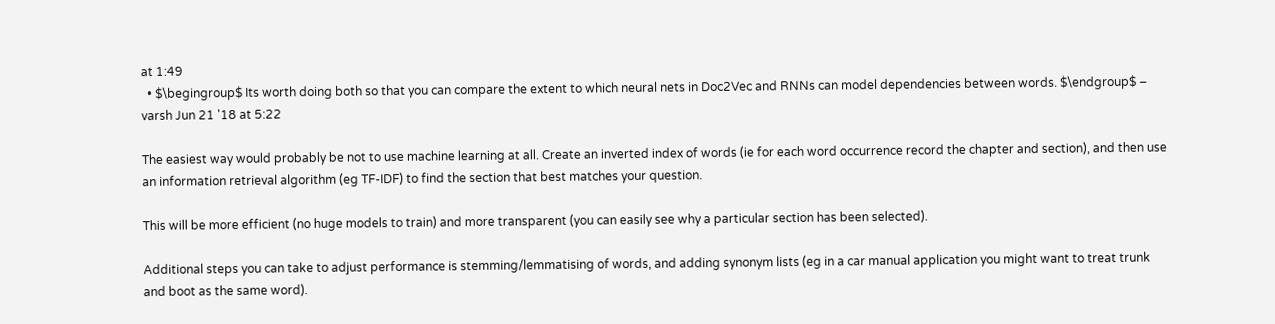at 1:49
  • $\begingroup$ Its worth doing both so that you can compare the extent to which neural nets in Doc2Vec and RNNs can model dependencies between words. $\endgroup$ – varsh Jun 21 '18 at 5:22

The easiest way would probably be not to use machine learning at all. Create an inverted index of words (ie for each word occurrence record the chapter and section), and then use an information retrieval algorithm (eg TF-IDF) to find the section that best matches your question.

This will be more efficient (no huge models to train) and more transparent (you can easily see why a particular section has been selected).

Additional steps you can take to adjust performance is stemming/lemmatising of words, and adding synonym lists (eg in a car manual application you might want to treat trunk and boot as the same word).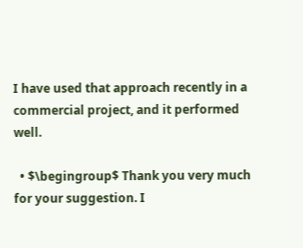I have used that approach recently in a commercial project, and it performed well.

  • $\begingroup$ Thank you very much for your suggestion. I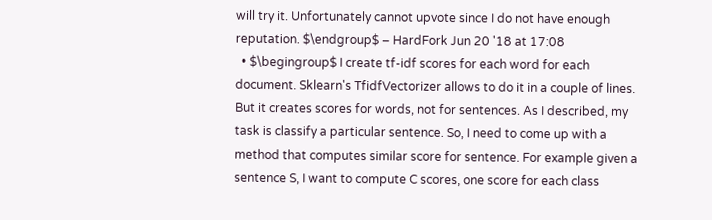will try it. Unfortunately cannot upvote since I do not have enough reputation. $\endgroup$ – HardFork Jun 20 '18 at 17:08
  • $\begingroup$ I create tf-idf scores for each word for each document. Sklearn's TfidfVectorizer allows to do it in a couple of lines. But it creates scores for words, not for sentences. As I described, my task is classify a particular sentence. So, I need to come up with a method that computes similar score for sentence. For example given a sentence S, I want to compute C scores, one score for each class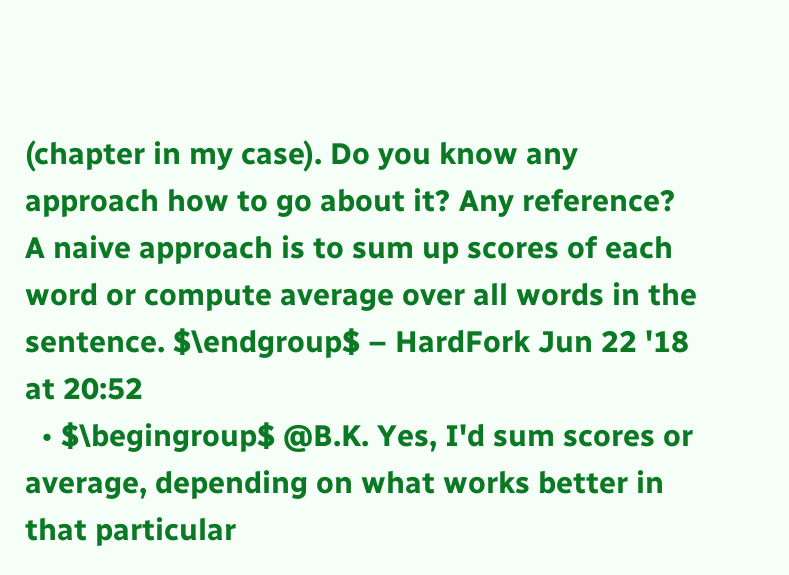(chapter in my case). Do you know any approach how to go about it? Any reference? A naive approach is to sum up scores of each word or compute average over all words in the sentence. $\endgroup$ – HardFork Jun 22 '18 at 20:52
  • $\begingroup$ @B.K. Yes, I'd sum scores or average, depending on what works better in that particular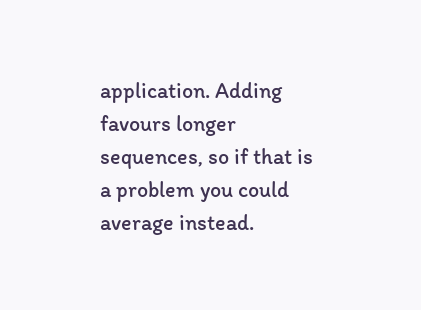application. Adding favours longer sequences, so if that is a problem you could average instead.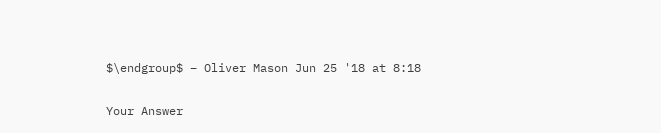$\endgroup$ – Oliver Mason Jun 25 '18 at 8:18

Your Answer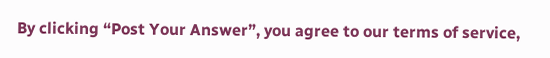By clicking “Post Your Answer”, you agree to our terms of service,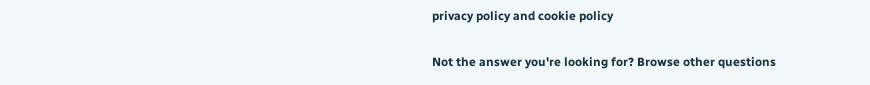privacy policy and cookie policy

Not the answer you're looking for? Browse other questions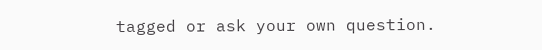tagged or ask your own question.